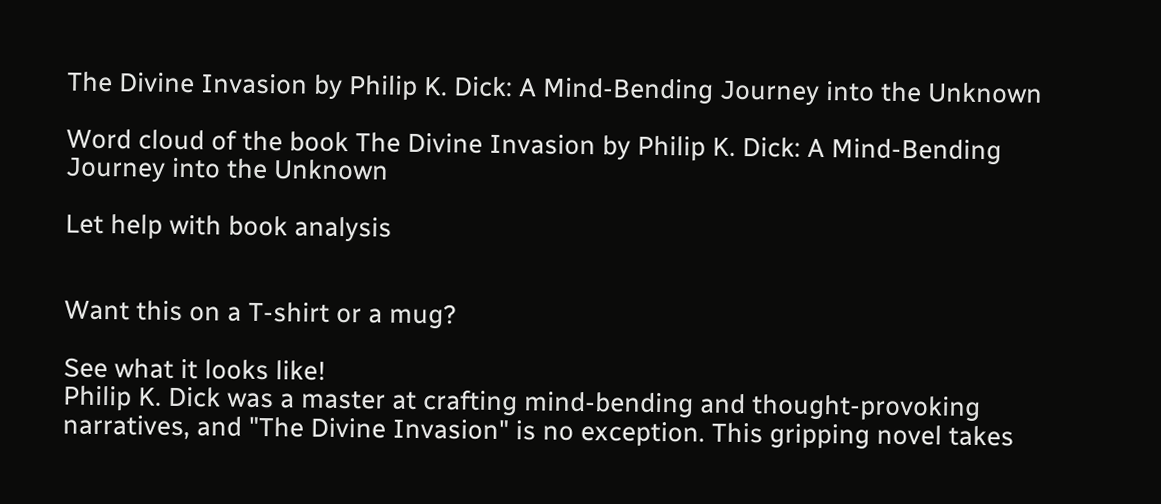The Divine Invasion by Philip K. Dick: A Mind-Bending Journey into the Unknown

Word cloud of the book The Divine Invasion by Philip K. Dick: A Mind-Bending Journey into the Unknown

Let help with book analysis


Want this on a T-shirt or a mug?

See what it looks like!
Philip K. Dick was a master at crafting mind-bending and thought-provoking narratives, and "The Divine Invasion" is no exception. This gripping novel takes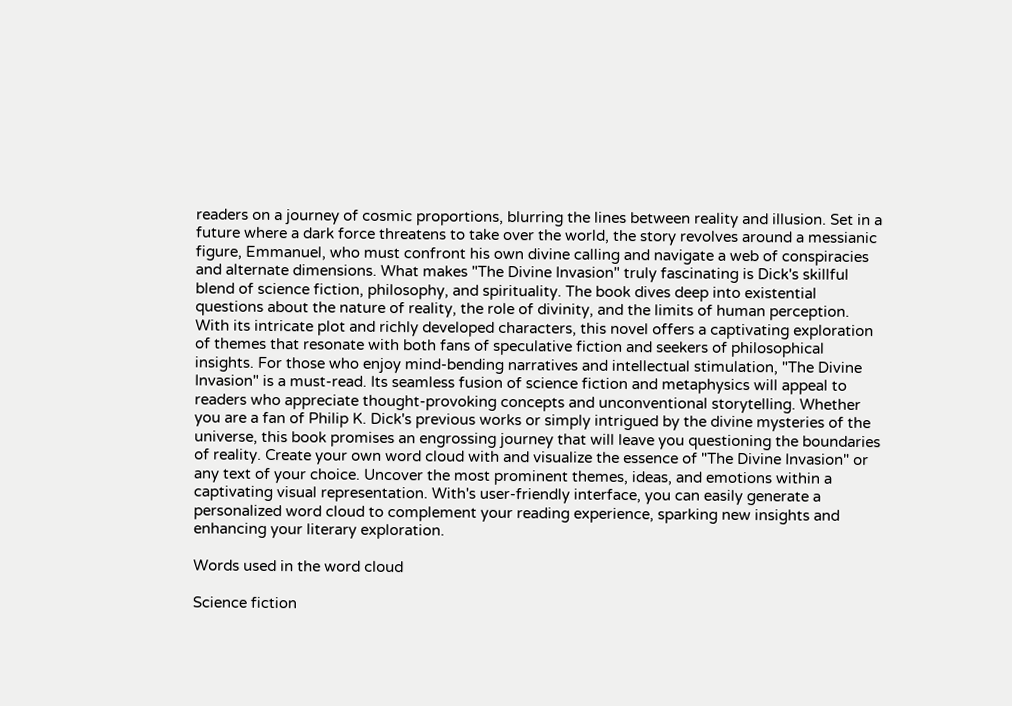readers on a journey of cosmic proportions, blurring the lines between reality and illusion. Set in a future where a dark force threatens to take over the world, the story revolves around a messianic figure, Emmanuel, who must confront his own divine calling and navigate a web of conspiracies and alternate dimensions. What makes "The Divine Invasion" truly fascinating is Dick's skillful blend of science fiction, philosophy, and spirituality. The book dives deep into existential questions about the nature of reality, the role of divinity, and the limits of human perception. With its intricate plot and richly developed characters, this novel offers a captivating exploration of themes that resonate with both fans of speculative fiction and seekers of philosophical insights. For those who enjoy mind-bending narratives and intellectual stimulation, "The Divine Invasion" is a must-read. Its seamless fusion of science fiction and metaphysics will appeal to readers who appreciate thought-provoking concepts and unconventional storytelling. Whether you are a fan of Philip K. Dick's previous works or simply intrigued by the divine mysteries of the universe, this book promises an engrossing journey that will leave you questioning the boundaries of reality. Create your own word cloud with and visualize the essence of "The Divine Invasion" or any text of your choice. Uncover the most prominent themes, ideas, and emotions within a captivating visual representation. With's user-friendly interface, you can easily generate a personalized word cloud to complement your reading experience, sparking new insights and enhancing your literary exploration.

Words used in the word cloud

Science fiction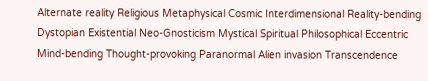Alternate reality Religious Metaphysical Cosmic Interdimensional Reality-bending Dystopian Existential Neo-Gnosticism Mystical Spiritual Philosophical Eccentric Mind-bending Thought-provoking Paranormal Alien invasion Transcendence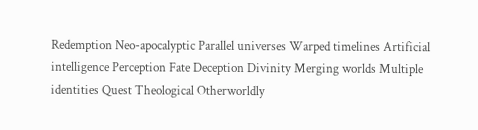Redemption Neo-apocalyptic Parallel universes Warped timelines Artificial intelligence Perception Fate Deception Divinity Merging worlds Multiple identities Quest Theological Otherworldly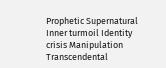Prophetic Supernatural Inner turmoil Identity crisis Manipulation Transcendental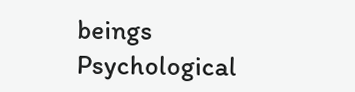beings Psychological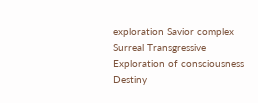exploration Savior complex Surreal Transgressive Exploration of consciousness Destiny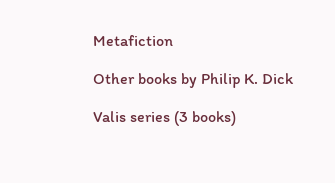Metafiction

Other books by Philip K. Dick

Valis series (3 books)